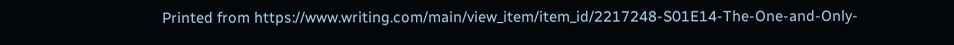Printed from https://www.writing.com/main/view_item/item_id/2217248-S01E14-The-One-and-Only-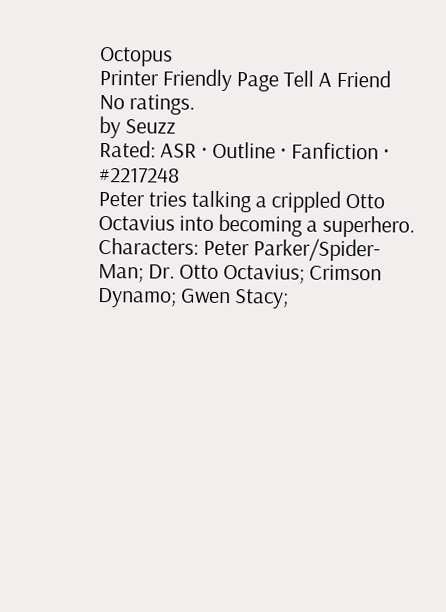Octopus
Printer Friendly Page Tell A Friend
No ratings.
by Seuzz
Rated: ASR · Outline · Fanfiction · #2217248
Peter tries talking a crippled Otto Octavius into becoming a superhero.
Characters: Peter Parker/Spider-Man; Dr. Otto Octavius; Crimson Dynamo; Gwen Stacy;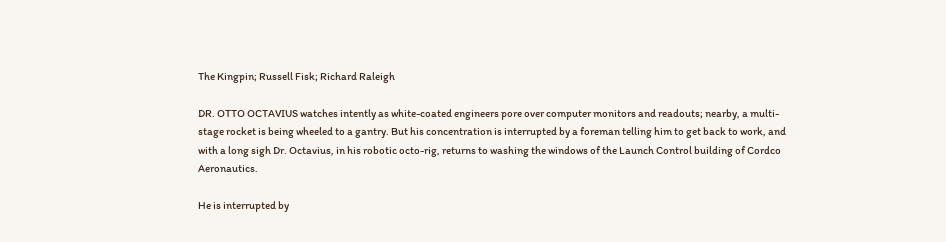The Kingpin; Russell Fisk; Richard Raleigh

DR. OTTO OCTAVIUS watches intently as white-coated engineers pore over computer monitors and readouts; nearby, a multi-stage rocket is being wheeled to a gantry. But his concentration is interrupted by a foreman telling him to get back to work, and with a long sigh Dr. Octavius, in his robotic octo-rig, returns to washing the windows of the Launch Control building of Cordco Aeronautics.

He is interrupted by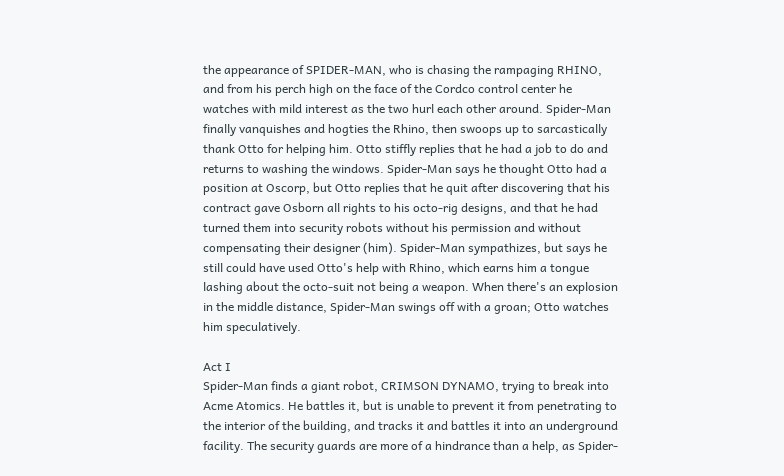the appearance of SPIDER-MAN, who is chasing the rampaging RHINO, and from his perch high on the face of the Cordco control center he watches with mild interest as the two hurl each other around. Spider-Man finally vanquishes and hogties the Rhino, then swoops up to sarcastically thank Otto for helping him. Otto stiffly replies that he had a job to do and returns to washing the windows. Spider-Man says he thought Otto had a position at Oscorp, but Otto replies that he quit after discovering that his contract gave Osborn all rights to his octo-rig designs, and that he had turned them into security robots without his permission and without compensating their designer (him). Spider-Man sympathizes, but says he still could have used Otto's help with Rhino, which earns him a tongue lashing about the octo-suit not being a weapon. When there's an explosion in the middle distance, Spider-Man swings off with a groan; Otto watches him speculatively.

Act I
Spider-Man finds a giant robot, CRIMSON DYNAMO, trying to break into Acme Atomics. He battles it, but is unable to prevent it from penetrating to the interior of the building, and tracks it and battles it into an underground facility. The security guards are more of a hindrance than a help, as Spider-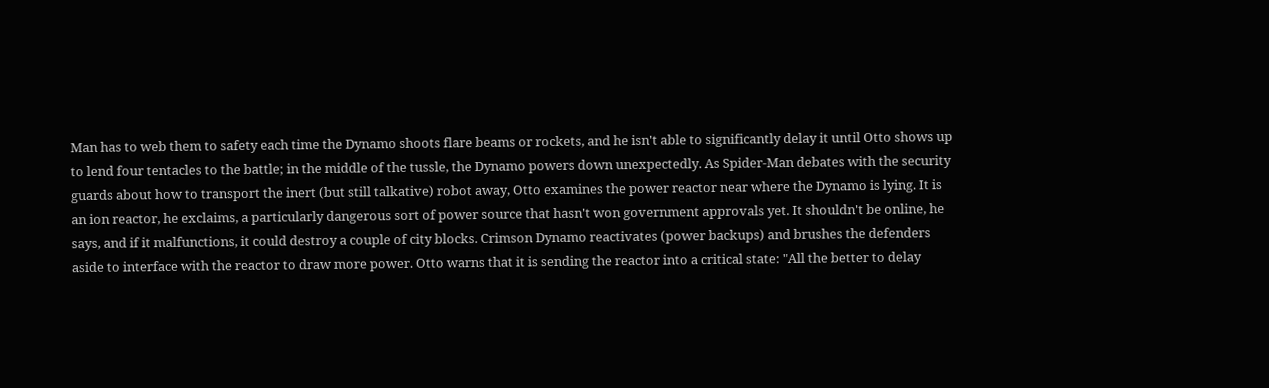Man has to web them to safety each time the Dynamo shoots flare beams or rockets, and he isn't able to significantly delay it until Otto shows up to lend four tentacles to the battle; in the middle of the tussle, the Dynamo powers down unexpectedly. As Spider-Man debates with the security guards about how to transport the inert (but still talkative) robot away, Otto examines the power reactor near where the Dynamo is lying. It is an ion reactor, he exclaims, a particularly dangerous sort of power source that hasn't won government approvals yet. It shouldn't be online, he says, and if it malfunctions, it could destroy a couple of city blocks. Crimson Dynamo reactivates (power backups) and brushes the defenders aside to interface with the reactor to draw more power. Otto warns that it is sending the reactor into a critical state: "All the better to delay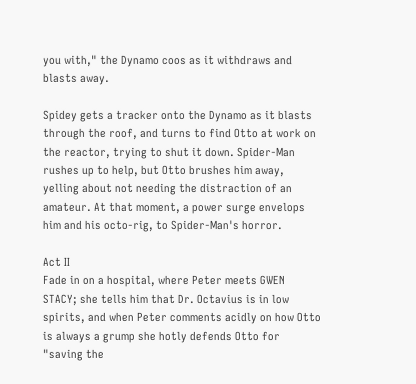you with," the Dynamo coos as it withdraws and blasts away.

Spidey gets a tracker onto the Dynamo as it blasts through the roof, and turns to find Otto at work on the reactor, trying to shut it down. Spider-Man rushes up to help, but Otto brushes him away, yelling about not needing the distraction of an amateur. At that moment, a power surge envelops him and his octo-rig, to Spider-Man's horror.

Act II
Fade in on a hospital, where Peter meets GWEN STACY; she tells him that Dr. Octavius is in low spirits, and when Peter comments acidly on how Otto is always a grump she hotly defends Otto for "saving the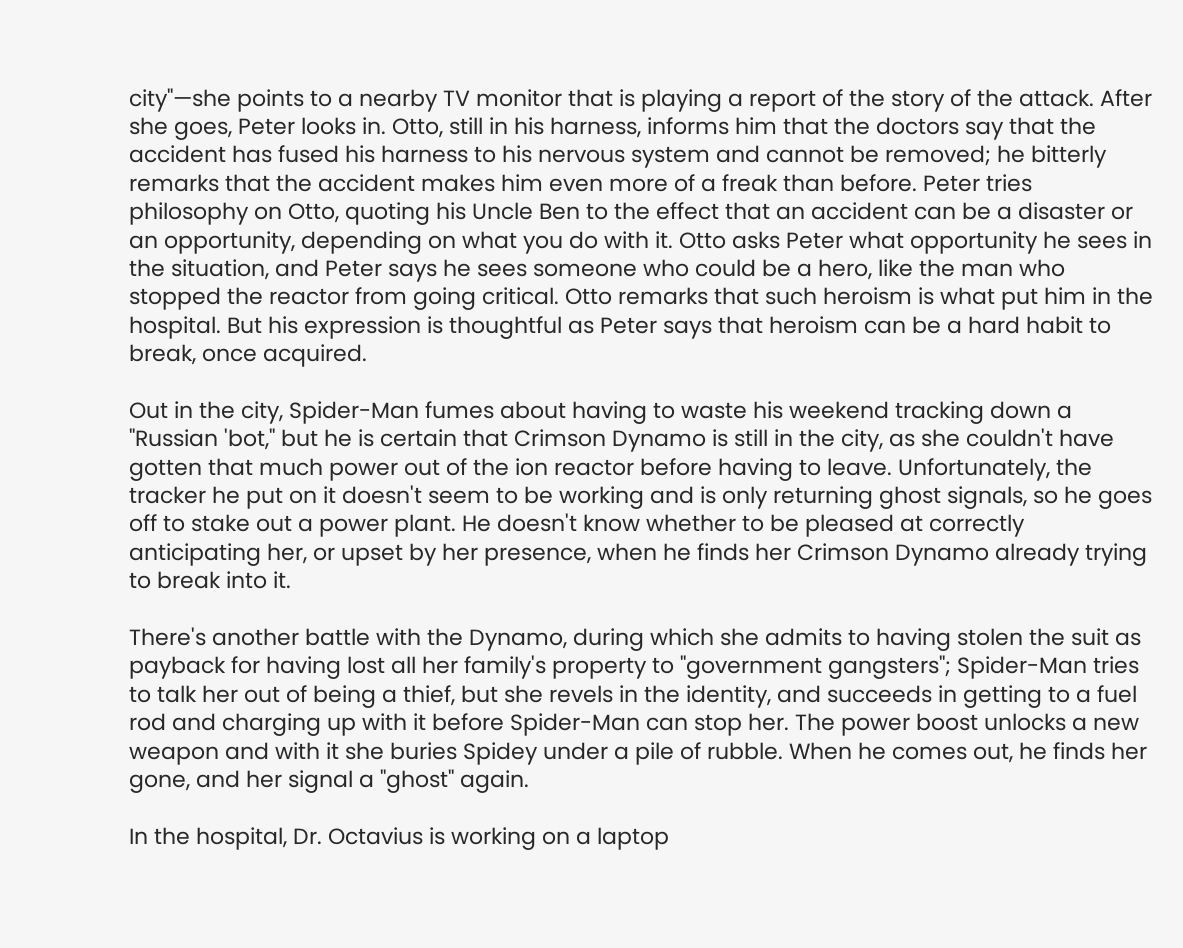city"—she points to a nearby TV monitor that is playing a report of the story of the attack. After she goes, Peter looks in. Otto, still in his harness, informs him that the doctors say that the accident has fused his harness to his nervous system and cannot be removed; he bitterly remarks that the accident makes him even more of a freak than before. Peter tries philosophy on Otto, quoting his Uncle Ben to the effect that an accident can be a disaster or an opportunity, depending on what you do with it. Otto asks Peter what opportunity he sees in the situation, and Peter says he sees someone who could be a hero, like the man who stopped the reactor from going critical. Otto remarks that such heroism is what put him in the hospital. But his expression is thoughtful as Peter says that heroism can be a hard habit to break, once acquired.

Out in the city, Spider-Man fumes about having to waste his weekend tracking down a "Russian 'bot," but he is certain that Crimson Dynamo is still in the city, as she couldn't have gotten that much power out of the ion reactor before having to leave. Unfortunately, the tracker he put on it doesn't seem to be working and is only returning ghost signals, so he goes off to stake out a power plant. He doesn't know whether to be pleased at correctly anticipating her, or upset by her presence, when he finds her Crimson Dynamo already trying to break into it.

There's another battle with the Dynamo, during which she admits to having stolen the suit as payback for having lost all her family's property to "government gangsters"; Spider-Man tries to talk her out of being a thief, but she revels in the identity, and succeeds in getting to a fuel rod and charging up with it before Spider-Man can stop her. The power boost unlocks a new weapon and with it she buries Spidey under a pile of rubble. When he comes out, he finds her gone, and her signal a "ghost" again.

In the hospital, Dr. Octavius is working on a laptop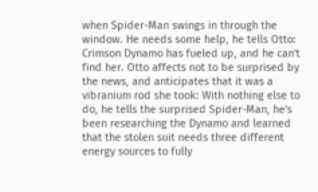when Spider-Man swings in through the window. He needs some help, he tells Otto: Crimson Dynamo has fueled up, and he can't find her. Otto affects not to be surprised by the news, and anticipates that it was a vibranium rod she took: With nothing else to do, he tells the surprised Spider-Man, he's been researching the Dynamo and learned that the stolen suit needs three different energy sources to fully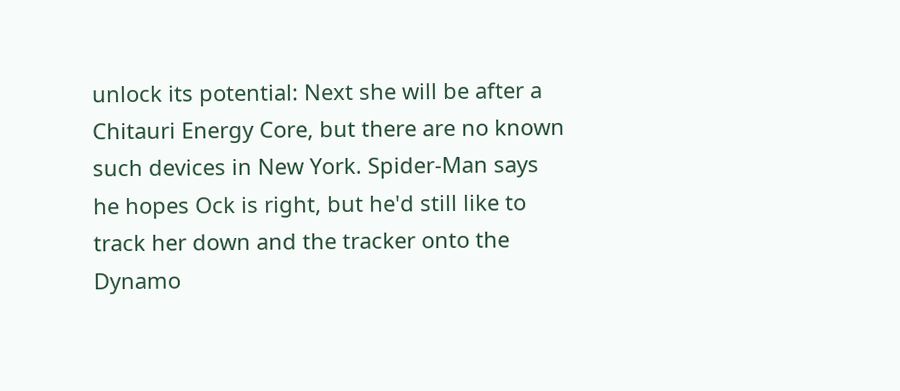unlock its potential: Next she will be after a Chitauri Energy Core, but there are no known such devices in New York. Spider-Man says he hopes Ock is right, but he'd still like to track her down and the tracker onto the Dynamo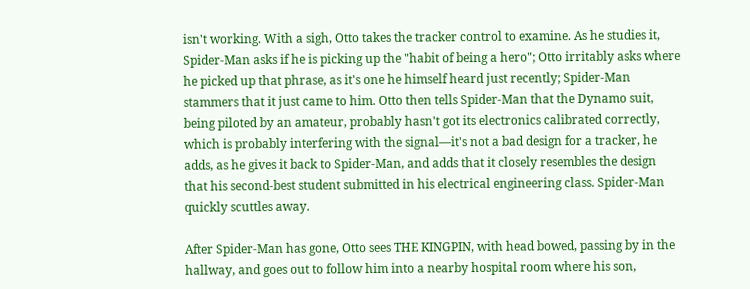isn't working. With a sigh, Otto takes the tracker control to examine. As he studies it, Spider-Man asks if he is picking up the "habit of being a hero"; Otto irritably asks where he picked up that phrase, as it's one he himself heard just recently; Spider-Man stammers that it just came to him. Otto then tells Spider-Man that the Dynamo suit, being piloted by an amateur, probably hasn't got its electronics calibrated correctly, which is probably interfering with the signal—it's not a bad design for a tracker, he adds, as he gives it back to Spider-Man, and adds that it closely resembles the design that his second-best student submitted in his electrical engineering class. Spider-Man quickly scuttles away.

After Spider-Man has gone, Otto sees THE KINGPIN, with head bowed, passing by in the hallway, and goes out to follow him into a nearby hospital room where his son,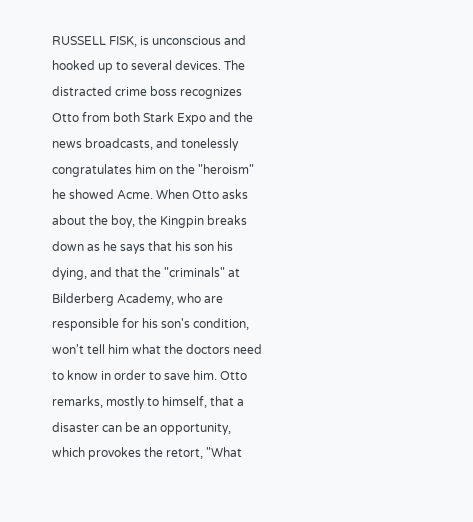RUSSELL FISK, is unconscious and hooked up to several devices. The distracted crime boss recognizes Otto from both Stark Expo and the news broadcasts, and tonelessly congratulates him on the "heroism" he showed Acme. When Otto asks about the boy, the Kingpin breaks down as he says that his son his dying, and that the "criminals" at Bilderberg Academy, who are responsible for his son's condition, won't tell him what the doctors need to know in order to save him. Otto remarks, mostly to himself, that a disaster can be an opportunity, which provokes the retort, "What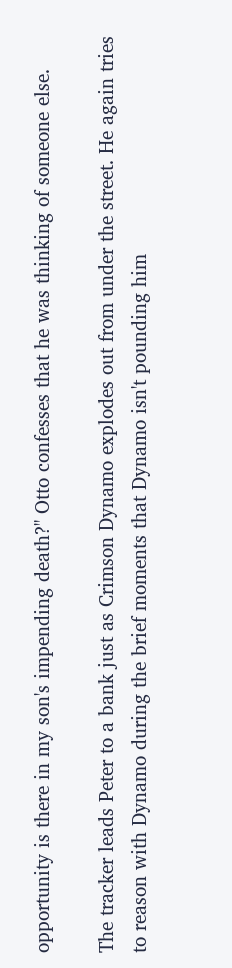opportunity is there in my son's impending death?" Otto confesses that he was thinking of someone else.

The tracker leads Peter to a bank just as Crimson Dynamo explodes out from under the street. He again tries to reason with Dynamo during the brief moments that Dynamo isn't pounding him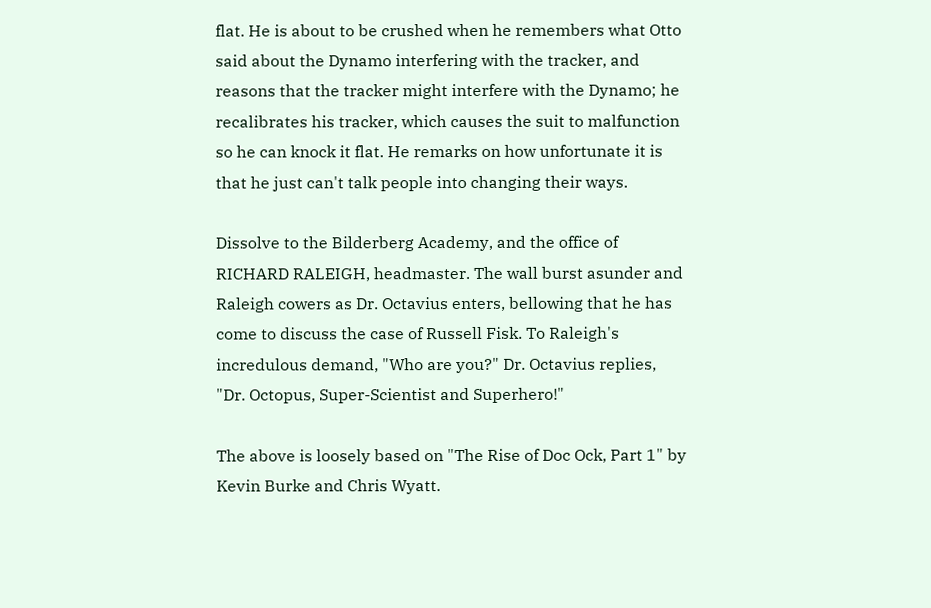flat. He is about to be crushed when he remembers what Otto said about the Dynamo interfering with the tracker, and reasons that the tracker might interfere with the Dynamo; he recalibrates his tracker, which causes the suit to malfunction so he can knock it flat. He remarks on how unfortunate it is that he just can't talk people into changing their ways.

Dissolve to the Bilderberg Academy, and the office of RICHARD RALEIGH, headmaster. The wall burst asunder and Raleigh cowers as Dr. Octavius enters, bellowing that he has come to discuss the case of Russell Fisk. To Raleigh's incredulous demand, "Who are you?" Dr. Octavius replies, "Dr. Octopus, Super-Scientist and Superhero!"

The above is loosely based on "The Rise of Doc Ock, Part 1" by Kevin Burke and Chris Wyatt.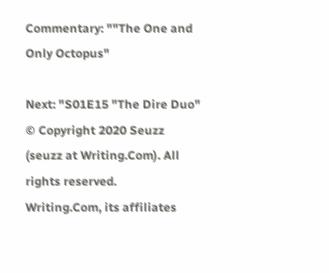Commentary: ""The One and Only Octopus"

Next: "S01E15 "The Dire Duo"
© Copyright 2020 Seuzz (seuzz at Writing.Com). All rights reserved.
Writing.Com, its affiliates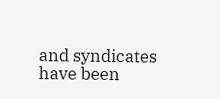and syndicates have been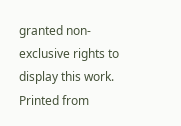granted non-exclusive rights to display this work.
Printed from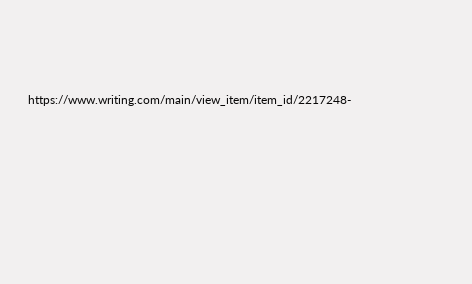https://www.writing.com/main/view_item/item_id/2217248-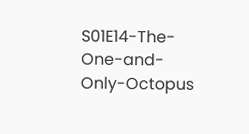S01E14-The-One-and-Only-Octopus